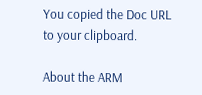You copied the Doc URL to your clipboard.

About the ARM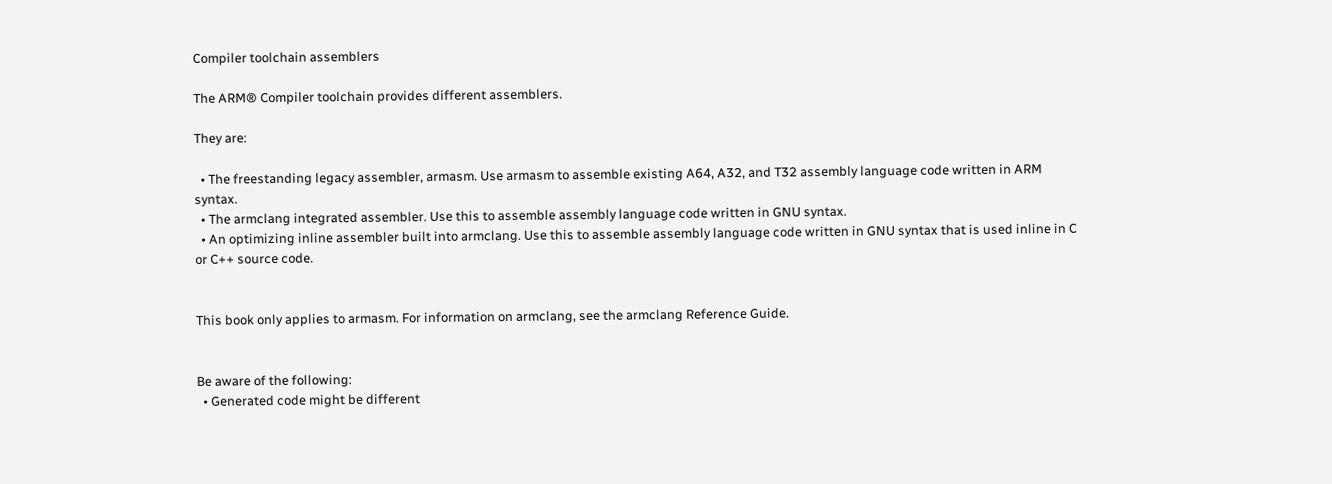Compiler toolchain assemblers

The ARM® Compiler toolchain provides different assemblers.

They are:

  • The freestanding legacy assembler, armasm. Use armasm to assemble existing A64, A32, and T32 assembly language code written in ARM syntax.
  • The armclang integrated assembler. Use this to assemble assembly language code written in GNU syntax.
  • An optimizing inline assembler built into armclang. Use this to assemble assembly language code written in GNU syntax that is used inline in C or C++ source code.


This book only applies to armasm. For information on armclang, see the armclang Reference Guide.


Be aware of the following:
  • Generated code might be different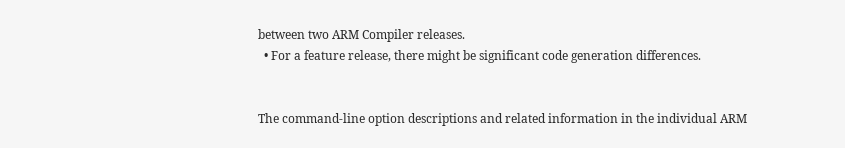between two ARM Compiler releases.
  • For a feature release, there might be significant code generation differences.


The command-line option descriptions and related information in the individual ARM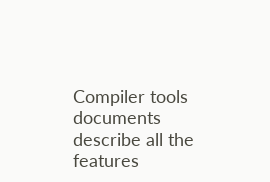Compiler tools documents describe all the features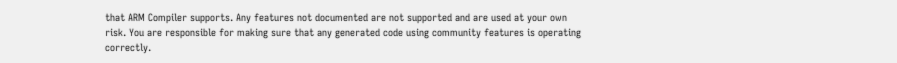that ARM Compiler supports. Any features not documented are not supported and are used at your own risk. You are responsible for making sure that any generated code using community features is operating correctly.